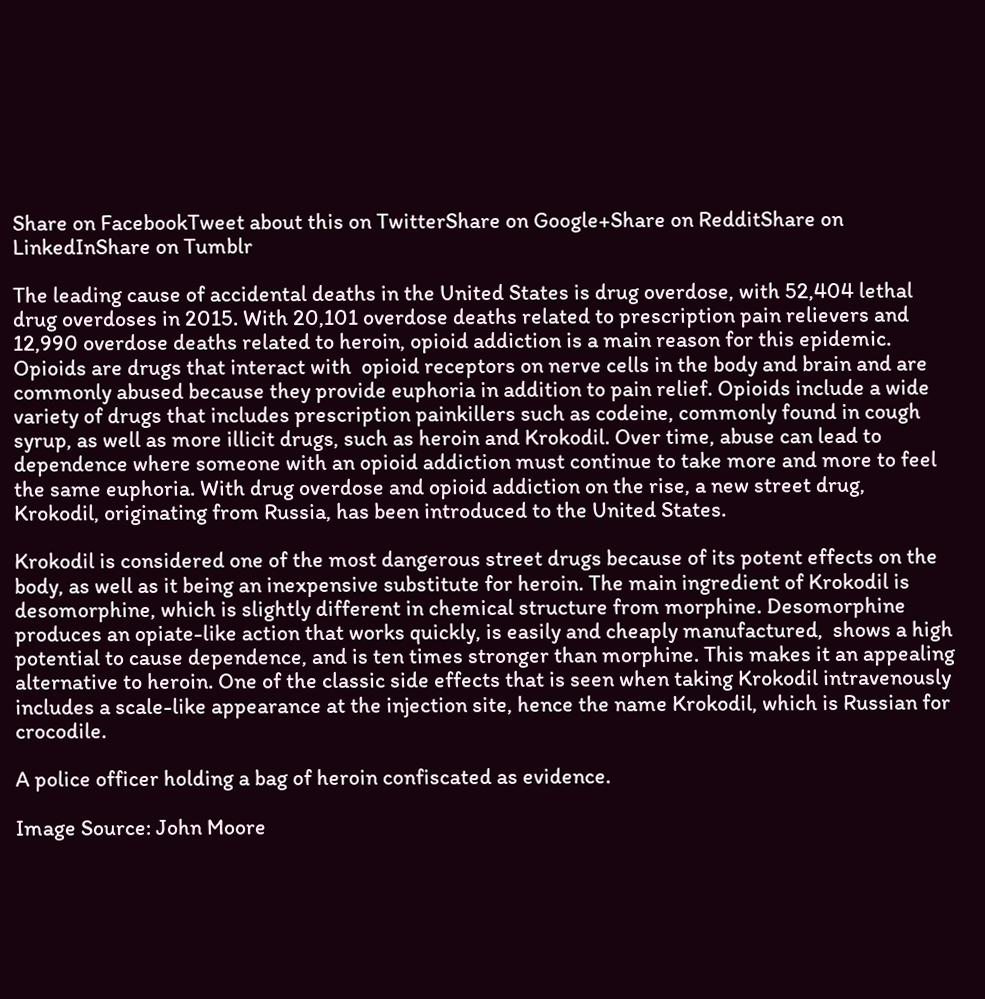Share on FacebookTweet about this on TwitterShare on Google+Share on RedditShare on LinkedInShare on Tumblr

The leading cause of accidental deaths in the United States is drug overdose, with 52,404 lethal drug overdoses in 2015. With 20,101 overdose deaths related to prescription pain relievers and 12,990 overdose deaths related to heroin, opioid addiction is a main reason for this epidemic. Opioids are drugs that interact with  opioid receptors on nerve cells in the body and brain and are commonly abused because they provide euphoria in addition to pain relief. Opioids include a wide variety of drugs that includes prescription painkillers such as codeine, commonly found in cough syrup, as well as more illicit drugs, such as heroin and Krokodil. Over time, abuse can lead to dependence where someone with an opioid addiction must continue to take more and more to feel the same euphoria. With drug overdose and opioid addiction on the rise, a new street drug, Krokodil, originating from Russia, has been introduced to the United States.

Krokodil is considered one of the most dangerous street drugs because of its potent effects on the body, as well as it being an inexpensive substitute for heroin. The main ingredient of Krokodil is desomorphine, which is slightly different in chemical structure from morphine. Desomorphine produces an opiate-like action that works quickly, is easily and cheaply manufactured,  shows a high potential to cause dependence, and is ten times stronger than morphine. This makes it an appealing alternative to heroin. One of the classic side effects that is seen when taking Krokodil intravenously includes a scale-like appearance at the injection site, hence the name Krokodil, which is Russian for crocodile.

A police officer holding a bag of heroin confiscated as evidence.

Image Source: John Moore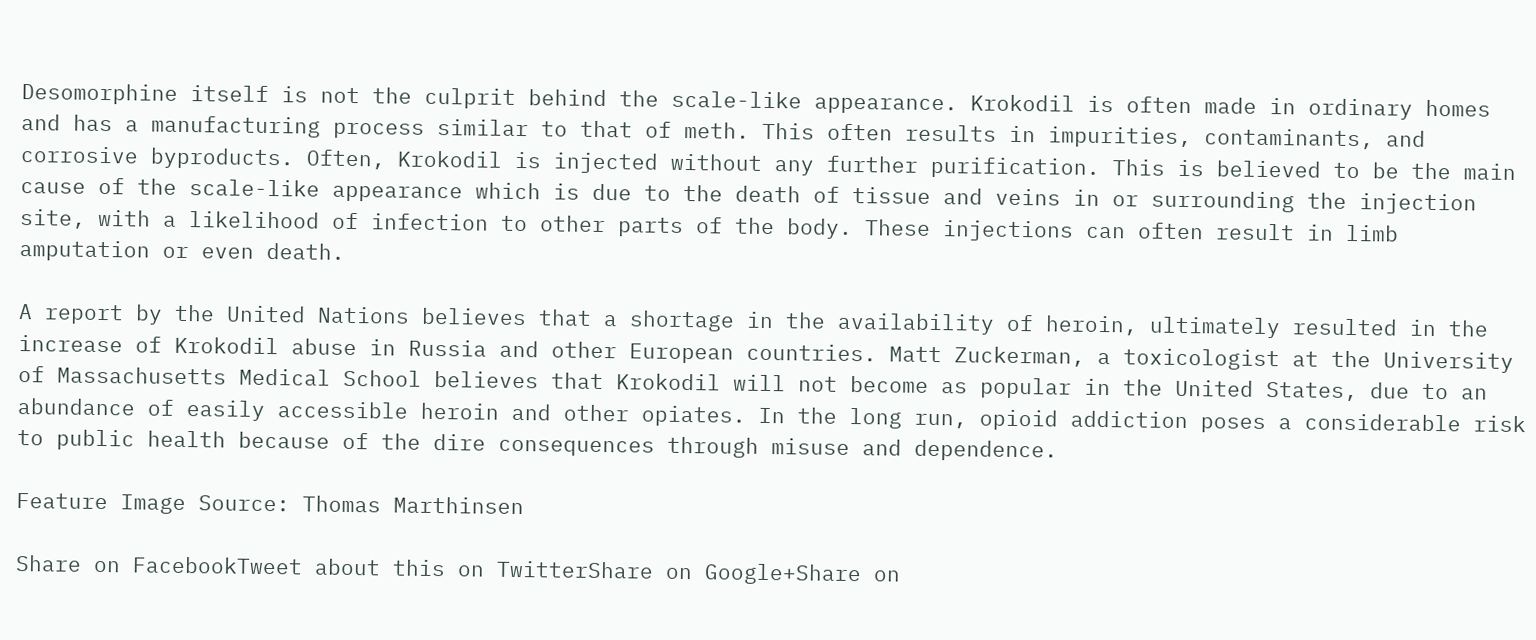Desomorphine itself is not the culprit behind the scale-like appearance. Krokodil is often made in ordinary homes and has a manufacturing process similar to that of meth. This often results in impurities, contaminants, and corrosive byproducts. Often, Krokodil is injected without any further purification. This is believed to be the main cause of the scale-like appearance which is due to the death of tissue and veins in or surrounding the injection site, with a likelihood of infection to other parts of the body. These injections can often result in limb amputation or even death.

A report by the United Nations believes that a shortage in the availability of heroin, ultimately resulted in the increase of Krokodil abuse in Russia and other European countries. Matt Zuckerman, a toxicologist at the University of Massachusetts Medical School believes that Krokodil will not become as popular in the United States, due to an abundance of easily accessible heroin and other opiates. In the long run, opioid addiction poses a considerable risk to public health because of the dire consequences through misuse and dependence.

Feature Image Source: Thomas Marthinsen

Share on FacebookTweet about this on TwitterShare on Google+Share on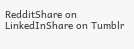RedditShare on LinkedInShare on Tumblr